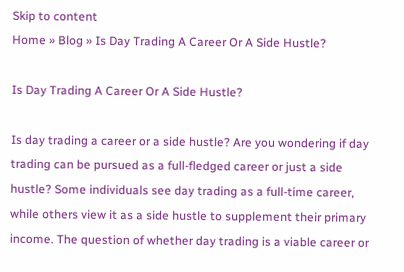Skip to content
Home » Blog » Is Day Trading A Career Or A Side Hustle?

Is Day Trading A Career Or A Side Hustle?

Is day trading a career or a side hustle? Are you wondering if day trading can be pursued as a full-fledged career or just a side hustle? Some individuals see day trading as a full-time career, while others view it as a side hustle to supplement their primary income. The question of whether day trading is a viable career or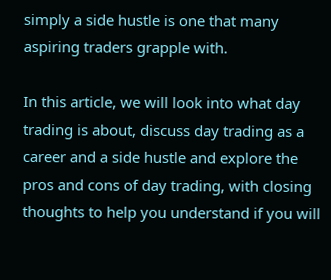simply a side hustle is one that many aspiring traders grapple with.

In this article, we will look into what day trading is about, discuss day trading as a career and a side hustle and explore the pros and cons of day trading, with closing thoughts to help you understand if you will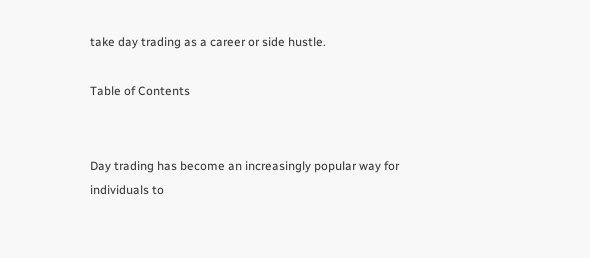take day trading as a career or side hustle.

Table of Contents


Day trading has become an increasingly popular way for individuals to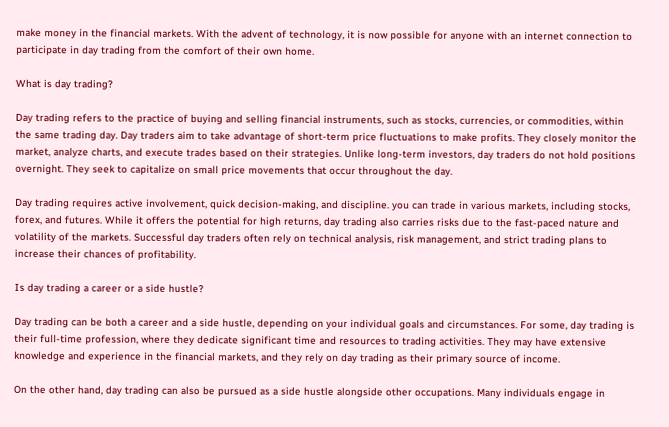make money in the financial markets. With the advent of technology, it is now possible for anyone with an internet connection to participate in day trading from the comfort of their own home.

What is day trading?

Day trading refers to the practice of buying and selling financial instruments, such as stocks, currencies, or commodities, within the same trading day. Day traders aim to take advantage of short-term price fluctuations to make profits. They closely monitor the market, analyze charts, and execute trades based on their strategies. Unlike long-term investors, day traders do not hold positions overnight. They seek to capitalize on small price movements that occur throughout the day.

Day trading requires active involvement, quick decision-making, and discipline. you can trade in various markets, including stocks, forex, and futures. While it offers the potential for high returns, day trading also carries risks due to the fast-paced nature and volatility of the markets. Successful day traders often rely on technical analysis, risk management, and strict trading plans to increase their chances of profitability.

Is day trading a career or a side hustle?

Day trading can be both a career and a side hustle, depending on your individual goals and circumstances. For some, day trading is their full-time profession, where they dedicate significant time and resources to trading activities. They may have extensive knowledge and experience in the financial markets, and they rely on day trading as their primary source of income.

On the other hand, day trading can also be pursued as a side hustle alongside other occupations. Many individuals engage in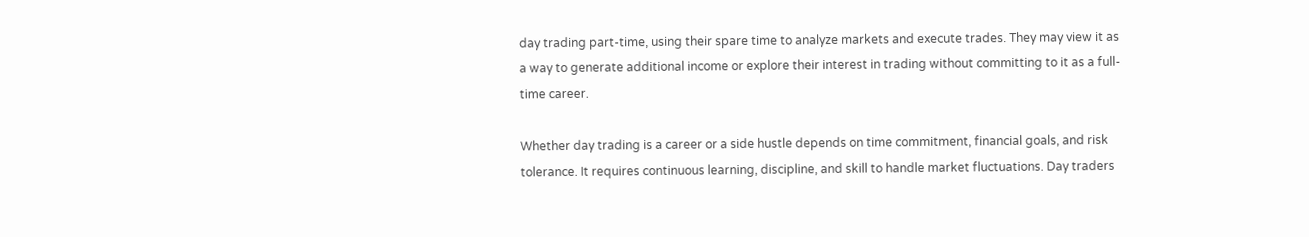day trading part-time, using their spare time to analyze markets and execute trades. They may view it as a way to generate additional income or explore their interest in trading without committing to it as a full-time career.

Whether day trading is a career or a side hustle depends on time commitment, financial goals, and risk tolerance. It requires continuous learning, discipline, and skill to handle market fluctuations. Day traders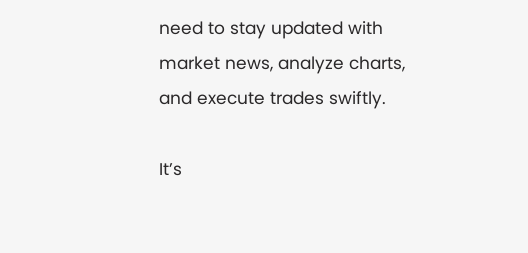need to stay updated with market news, analyze charts, and execute trades swiftly.

It’s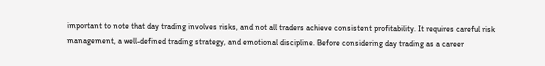important to note that day trading involves risks, and not all traders achieve consistent profitability. It requires careful risk management, a well-defined trading strategy, and emotional discipline. Before considering day trading as a career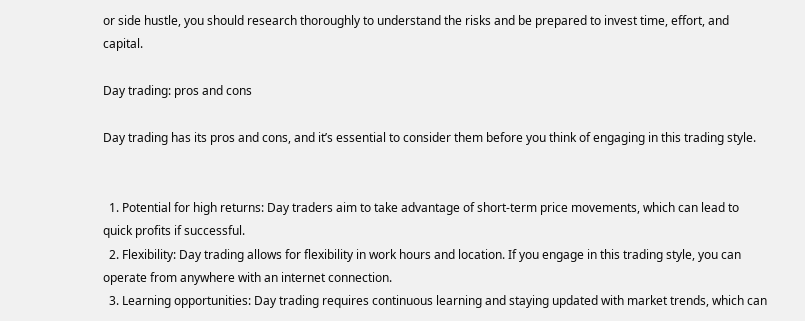or side hustle, you should research thoroughly to understand the risks and be prepared to invest time, effort, and capital.

Day trading: pros and cons

Day trading has its pros and cons, and it’s essential to consider them before you think of engaging in this trading style.


  1. Potential for high returns: Day traders aim to take advantage of short-term price movements, which can lead to quick profits if successful.
  2. Flexibility: Day trading allows for flexibility in work hours and location. If you engage in this trading style, you can operate from anywhere with an internet connection.
  3. Learning opportunities: Day trading requires continuous learning and staying updated with market trends, which can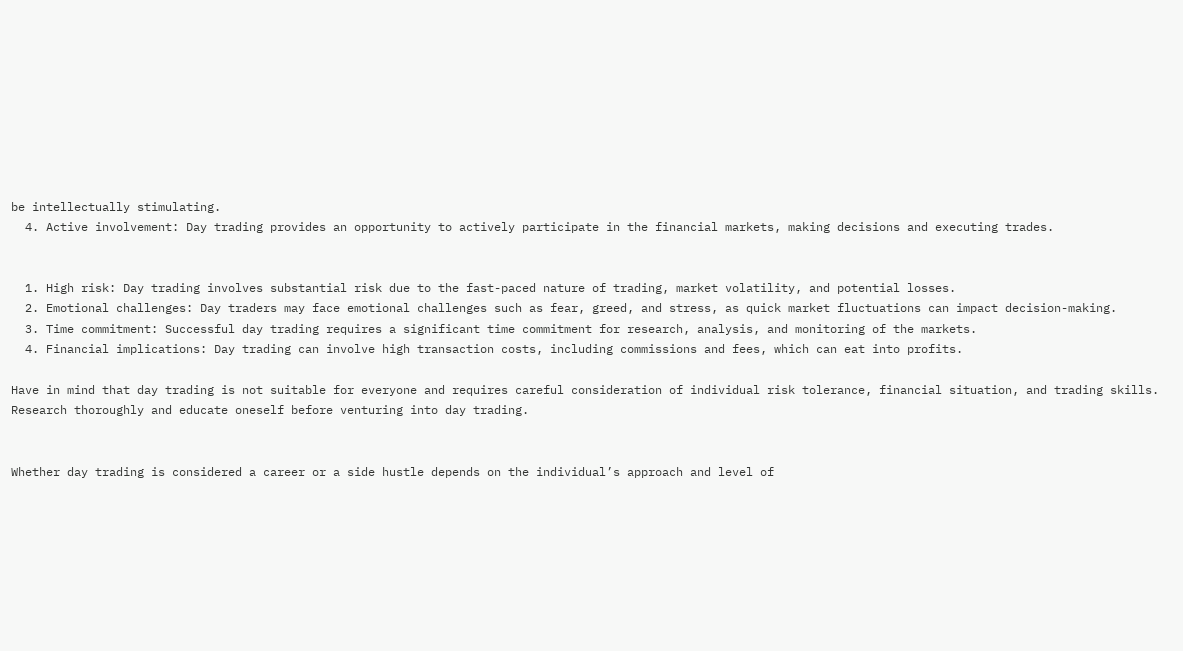be intellectually stimulating.
  4. Active involvement: Day trading provides an opportunity to actively participate in the financial markets, making decisions and executing trades.


  1. High risk: Day trading involves substantial risk due to the fast-paced nature of trading, market volatility, and potential losses.
  2. Emotional challenges: Day traders may face emotional challenges such as fear, greed, and stress, as quick market fluctuations can impact decision-making.
  3. Time commitment: Successful day trading requires a significant time commitment for research, analysis, and monitoring of the markets.
  4. Financial implications: Day trading can involve high transaction costs, including commissions and fees, which can eat into profits.

Have in mind that day trading is not suitable for everyone and requires careful consideration of individual risk tolerance, financial situation, and trading skills. Research thoroughly and educate oneself before venturing into day trading.


Whether day trading is considered a career or a side hustle depends on the individual’s approach and level of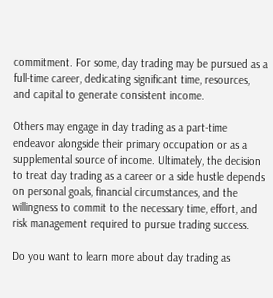commitment. For some, day trading may be pursued as a full-time career, dedicating significant time, resources, and capital to generate consistent income.

Others may engage in day trading as a part-time endeavor alongside their primary occupation or as a supplemental source of income. Ultimately, the decision to treat day trading as a career or a side hustle depends on personal goals, financial circumstances, and the willingness to commit to the necessary time, effort, and risk management required to pursue trading success.

Do you want to learn more about day trading as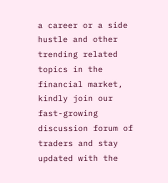a career or a side hustle and other trending related topics in the financial market, kindly join our fast-growing discussion forum of traders and stay updated with the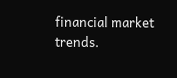financial market trends.